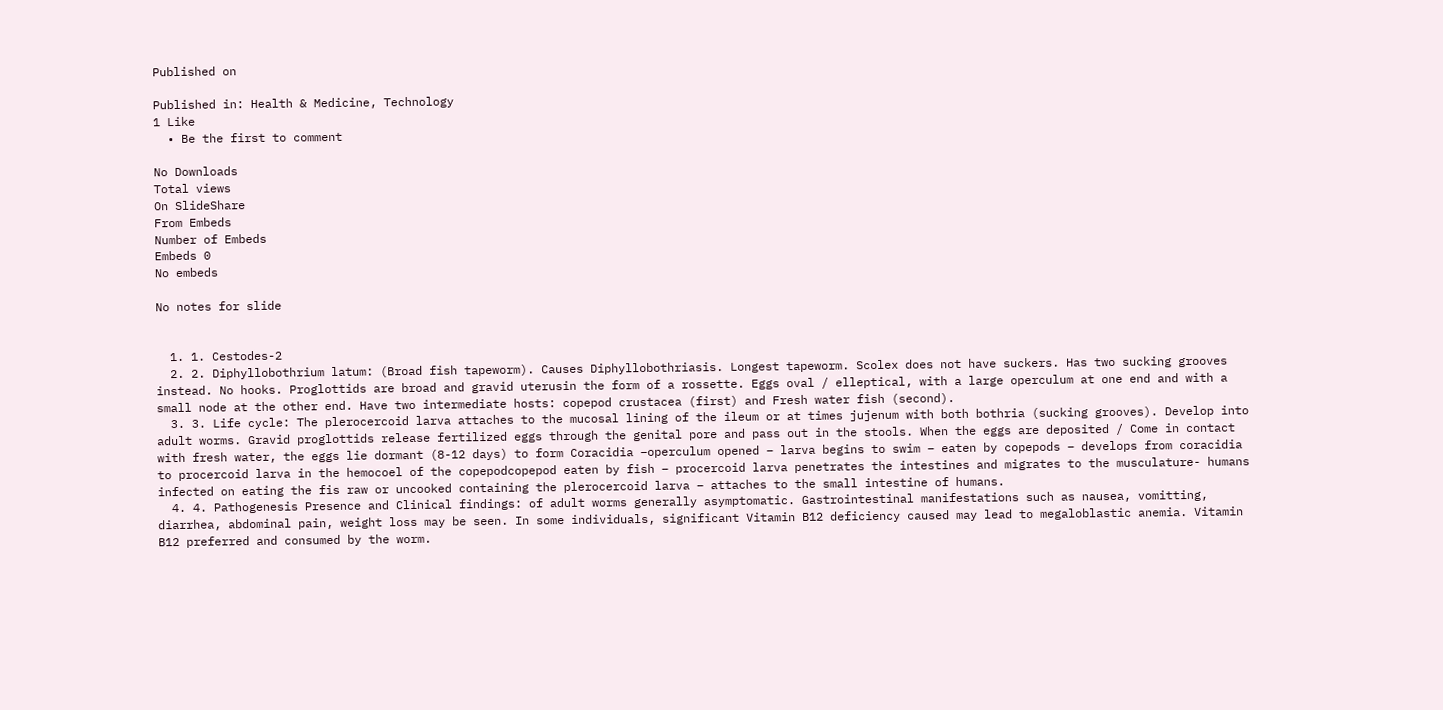Published on

Published in: Health & Medicine, Technology
1 Like
  • Be the first to comment

No Downloads
Total views
On SlideShare
From Embeds
Number of Embeds
Embeds 0
No embeds

No notes for slide


  1. 1. Cestodes-2
  2. 2. Diphyllobothrium latum: (Broad fish tapeworm). Causes Diphyllobothriasis. Longest tapeworm. Scolex does not have suckers. Has two sucking grooves instead. No hooks. Proglottids are broad and gravid uterusin the form of a rossette. Eggs oval / elleptical, with a large operculum at one end and with a small node at the other end. Have two intermediate hosts: copepod crustacea (first) and Fresh water fish (second).
  3. 3. Life cycle: The plerocercoid larva attaches to the mucosal lining of the ileum or at times jujenum with both bothria (sucking grooves). Develop into adult worms. Gravid proglottids release fertilized eggs through the genital pore and pass out in the stools. When the eggs are deposited / Come in contact with fresh water, the eggs lie dormant (8-12 days) to form Coracidia –operculum opened – larva begins to swim – eaten by copepods – develops from coracidia to procercoid larva in the hemocoel of the copepodcopepod eaten by fish – procercoid larva penetrates the intestines and migrates to the musculature- humans infected on eating the fis raw or uncooked containing the plerocercoid larva – attaches to the small intestine of humans.
  4. 4. Pathogenesis Presence and Clinical findings: of adult worms generally asymptomatic. Gastrointestinal manifestations such as nausea, vomitting, diarrhea, abdominal pain, weight loss may be seen. In some individuals, significant Vitamin B12 deficiency caused may lead to megaloblastic anemia. Vitamin B12 preferred and consumed by the worm.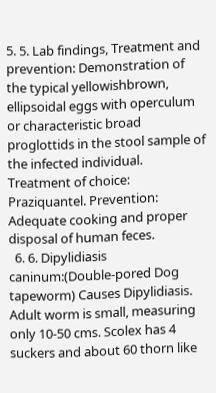5. 5. Lab findings, Treatment and prevention: Demonstration of the typical yellowishbrown, ellipsoidal eggs with operculum or characteristic broad proglottids in the stool sample of the infected individual. Treatment of choice: Praziquantel. Prevention: Adequate cooking and proper disposal of human feces.
  6. 6. Dipylidiasis caninum:(Double-pored Dog tapeworm) Causes Dipylidiasis. Adult worm is small, measuring only 10-50 cms. Scolex has 4 suckers and about 60 thorn like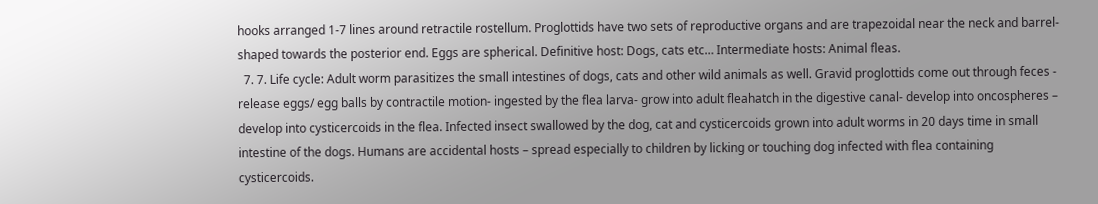hooks arranged 1-7 lines around retractile rostellum. Proglottids have two sets of reproductive organs and are trapezoidal near the neck and barrel-shaped towards the posterior end. Eggs are spherical. Definitive host: Dogs, cats etc… Intermediate hosts: Animal fleas.
  7. 7. Life cycle: Adult worm parasitizes the small intestines of dogs, cats and other wild animals as well. Gravid proglottids come out through feces - release eggs/ egg balls by contractile motion- ingested by the flea larva- grow into adult fleahatch in the digestive canal- develop into oncospheres – develop into cysticercoids in the flea. Infected insect swallowed by the dog, cat and cysticercoids grown into adult worms in 20 days time in small intestine of the dogs. Humans are accidental hosts – spread especially to children by licking or touching dog infected with flea containing cysticercoids.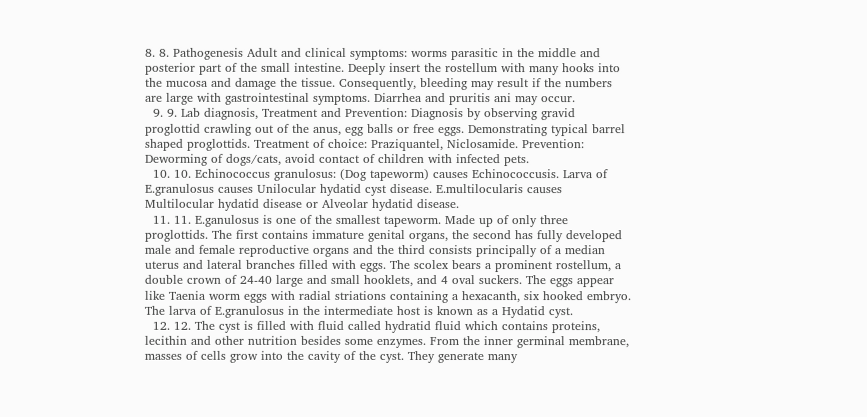8. 8. Pathogenesis Adult and clinical symptoms: worms parasitic in the middle and posterior part of the small intestine. Deeply insert the rostellum with many hooks into the mucosa and damage the tissue. Consequently, bleeding may result if the numbers are large with gastrointestinal symptoms. Diarrhea and pruritis ani may occur.
  9. 9. Lab diagnosis, Treatment and Prevention: Diagnosis by observing gravid proglottid crawling out of the anus, egg balls or free eggs. Demonstrating typical barrel shaped proglottids. Treatment of choice: Praziquantel, Niclosamide. Prevention: Deworming of dogs/cats, avoid contact of children with infected pets.
  10. 10. Echinococcus granulosus: (Dog tapeworm) causes Echinococcusis. Larva of E.granulosus causes Unilocular hydatid cyst disease. E.multilocularis causes Multilocular hydatid disease or Alveolar hydatid disease.
  11. 11. E.ganulosus is one of the smallest tapeworm. Made up of only three proglottids. The first contains immature genital organs, the second has fully developed male and female reproductive organs and the third consists principally of a median uterus and lateral branches filled with eggs. The scolex bears a prominent rostellum, a double crown of 24-40 large and small hooklets, and 4 oval suckers. The eggs appear like Taenia worm eggs with radial striations containing a hexacanth, six hooked embryo. The larva of E.granulosus in the intermediate host is known as a Hydatid cyst.
  12. 12. The cyst is filled with fluid called hydratid fluid which contains proteins, lecithin and other nutrition besides some enzymes. From the inner germinal membrane, masses of cells grow into the cavity of the cyst. They generate many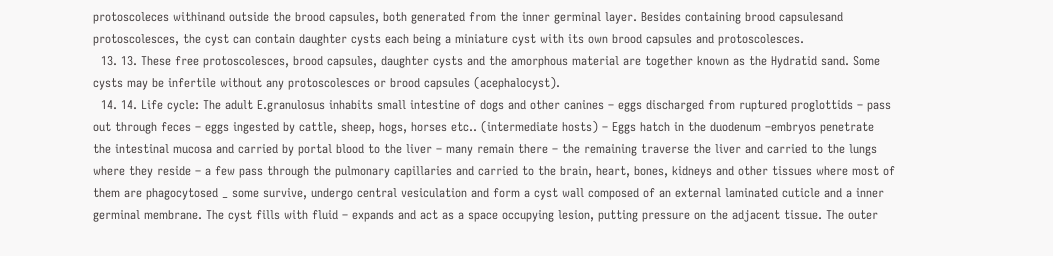protoscoleces withinand outside the brood capsules, both generated from the inner germinal layer. Besides containing brood capsulesand protoscolesces, the cyst can contain daughter cysts each being a miniature cyst with its own brood capsules and protoscolesces.
  13. 13. These free protoscolesces, brood capsules, daughter cysts and the amorphous material are together known as the Hydratid sand. Some cysts may be infertile without any protoscolesces or brood capsules (acephalocyst).
  14. 14. Life cycle: The adult E.granulosus inhabits small intestine of dogs and other canines – eggs discharged from ruptured proglottids – pass out through feces – eggs ingested by cattle, sheep, hogs, horses etc.. (intermediate hosts) – Eggs hatch in the duodenum –embryos penetrate the intestinal mucosa and carried by portal blood to the liver – many remain there – the remaining traverse the liver and carried to the lungs where they reside – a few pass through the pulmonary capillaries and carried to the brain, heart, bones, kidneys and other tissues where most of them are phagocytosed _ some survive, undergo central vesiculation and form a cyst wall composed of an external laminated cuticle and a inner germinal membrane. The cyst fills with fluid – expands and act as a space occupying lesion, putting pressure on the adjacent tissue. The outer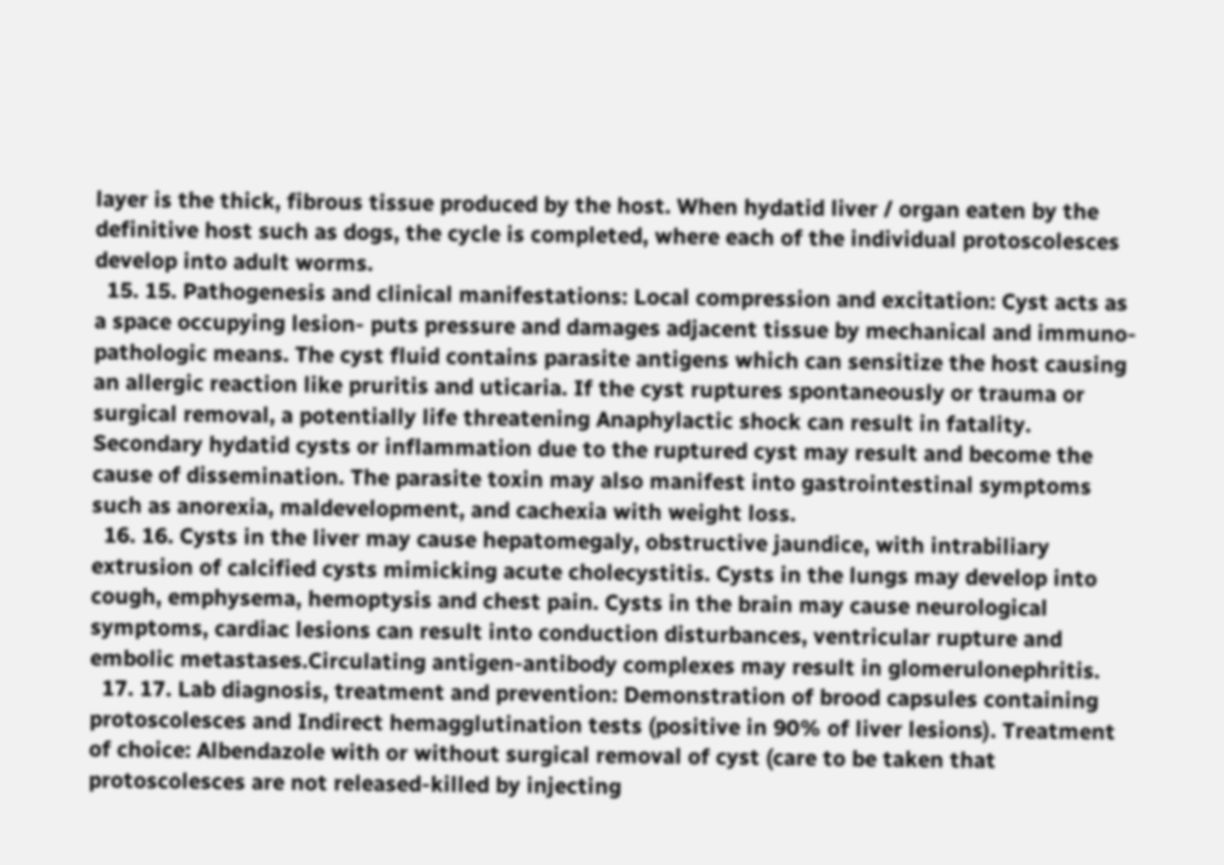layer is the thick, fibrous tissue produced by the host. When hydatid liver / organ eaten by the definitive host such as dogs, the cycle is completed, where each of the individual protoscolesces develop into adult worms.
  15. 15. Pathogenesis and clinical manifestations: Local compression and excitation: Cyst acts as a space occupying lesion- puts pressure and damages adjacent tissue by mechanical and immuno-pathologic means. The cyst fluid contains parasite antigens which can sensitize the host causing an allergic reaction like pruritis and uticaria. If the cyst ruptures spontaneously or trauma or surgical removal, a potentially life threatening Anaphylactic shock can result in fatality. Secondary hydatid cysts or inflammation due to the ruptured cyst may result and become the cause of dissemination. The parasite toxin may also manifest into gastrointestinal symptoms such as anorexia, maldevelopment, and cachexia with weight loss.
  16. 16. Cysts in the liver may cause hepatomegaly, obstructive jaundice, with intrabiliary extrusion of calcified cysts mimicking acute cholecystitis. Cysts in the lungs may develop into cough, emphysema, hemoptysis and chest pain. Cysts in the brain may cause neurological symptoms, cardiac lesions can result into conduction disturbances, ventricular rupture and embolic metastases.Circulating antigen-antibody complexes may result in glomerulonephritis.
  17. 17. Lab diagnosis, treatment and prevention: Demonstration of brood capsules containing protoscolesces and Indirect hemagglutination tests (positive in 90% of liver lesions). Treatment of choice: Albendazole with or without surgical removal of cyst (care to be taken that protoscolesces are not released-killed by injecting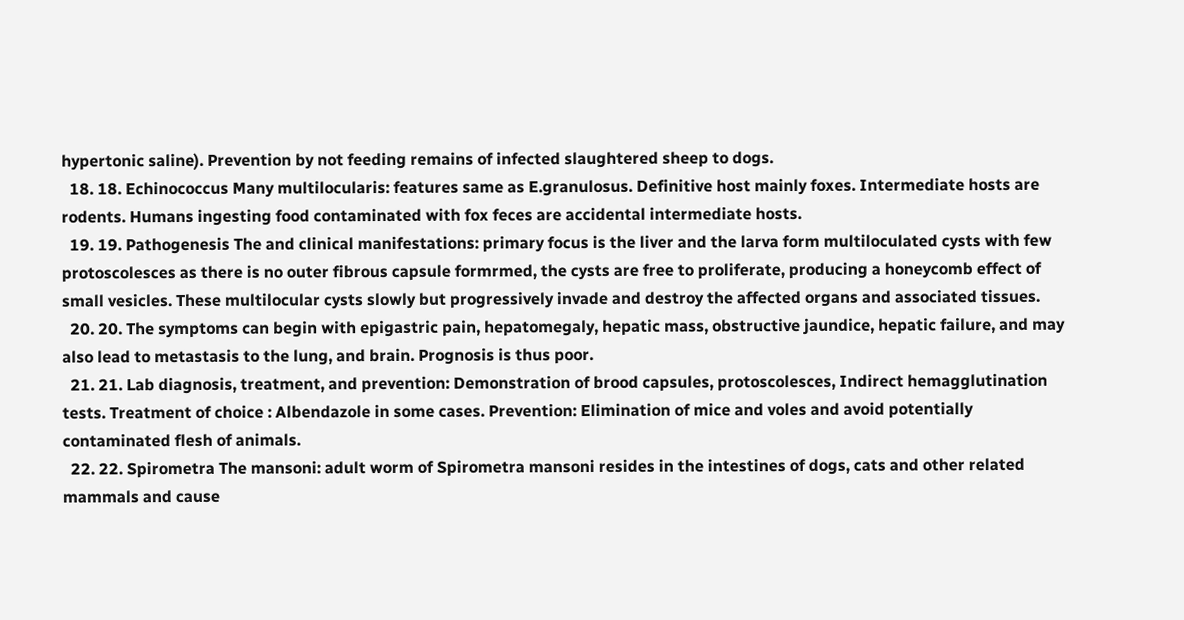hypertonic saline). Prevention by not feeding remains of infected slaughtered sheep to dogs.
  18. 18. Echinococcus Many multilocularis: features same as E.granulosus. Definitive host mainly foxes. Intermediate hosts are rodents. Humans ingesting food contaminated with fox feces are accidental intermediate hosts.
  19. 19. Pathogenesis The and clinical manifestations: primary focus is the liver and the larva form multiloculated cysts with few protoscolesces as there is no outer fibrous capsule formrmed, the cysts are free to proliferate, producing a honeycomb effect of small vesicles. These multilocular cysts slowly but progressively invade and destroy the affected organs and associated tissues.
  20. 20. The symptoms can begin with epigastric pain, hepatomegaly, hepatic mass, obstructive jaundice, hepatic failure, and may also lead to metastasis to the lung, and brain. Prognosis is thus poor.
  21. 21. Lab diagnosis, treatment, and prevention: Demonstration of brood capsules, protoscolesces, Indirect hemagglutination tests. Treatment of choice : Albendazole in some cases. Prevention: Elimination of mice and voles and avoid potentially contaminated flesh of animals.
  22. 22. Spirometra The mansoni: adult worm of Spirometra mansoni resides in the intestines of dogs, cats and other related mammals and cause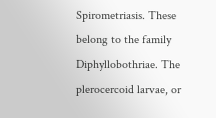Spirometriasis. These belong to the family Diphyllobothriae. The plerocercoid larvae, or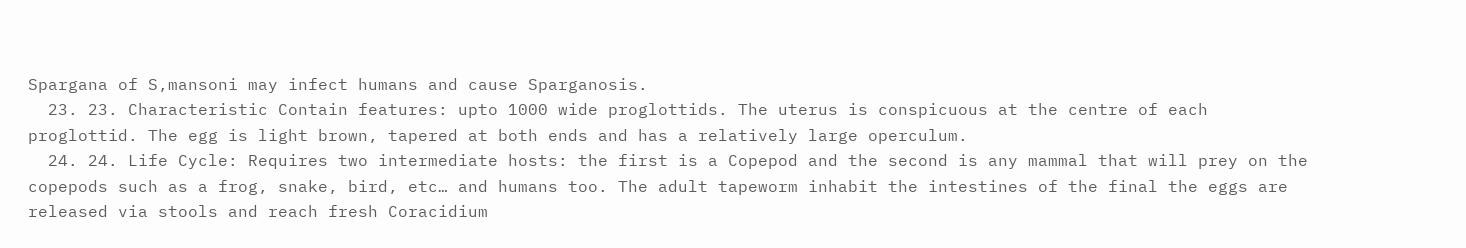Spargana of S,mansoni may infect humans and cause Sparganosis.
  23. 23. Characteristic Contain features: upto 1000 wide proglottids. The uterus is conspicuous at the centre of each proglottid. The egg is light brown, tapered at both ends and has a relatively large operculum.
  24. 24. Life Cycle: Requires two intermediate hosts: the first is a Copepod and the second is any mammal that will prey on the copepods such as a frog, snake, bird, etc… and humans too. The adult tapeworm inhabit the intestines of the final the eggs are released via stools and reach fresh Coracidium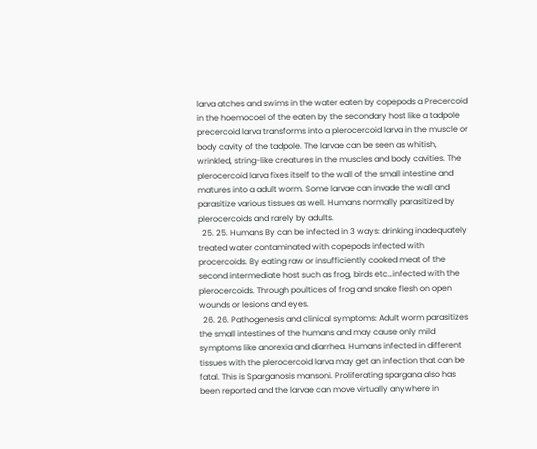larva atches and swims in the water eaten by copepods a Precercoid in the hoemocoel of the eaten by the secondary host like a tadpole precercoid larva transforms into a plerocercoid larva in the muscle or body cavity of the tadpole. The larvae can be seen as whitish, wrinkled, string-like creatures in the muscles and body cavities. The plerocercoid larva fixes itself to the wall of the small intestine and matures into a adult worm. Some larvae can invade the wall and parasitize various tissues as well. Humans normally parasitized by plerocercoids and rarely by adults.
  25. 25. Humans By can be infected in 3 ways: drinking inadequately treated water contaminated with copepods infected with procercoids. By eating raw or insufficiently cooked meat of the second intermediate host such as frog, birds etc…infected with the plerocercoids. Through poultices of frog and snake flesh on open wounds or lesions and eyes.
  26. 26. Pathogenesis and clinical symptoms: Adult worm parasitizes the small intestines of the humans and may cause only mild symptoms like anorexia and diarrhea. Humans infected in different tissues with the plerocercoid larva may get an infection that can be fatal. This is Sparganosis mansoni. Proliferating spargana also has been reported and the larvae can move virtually anywhere in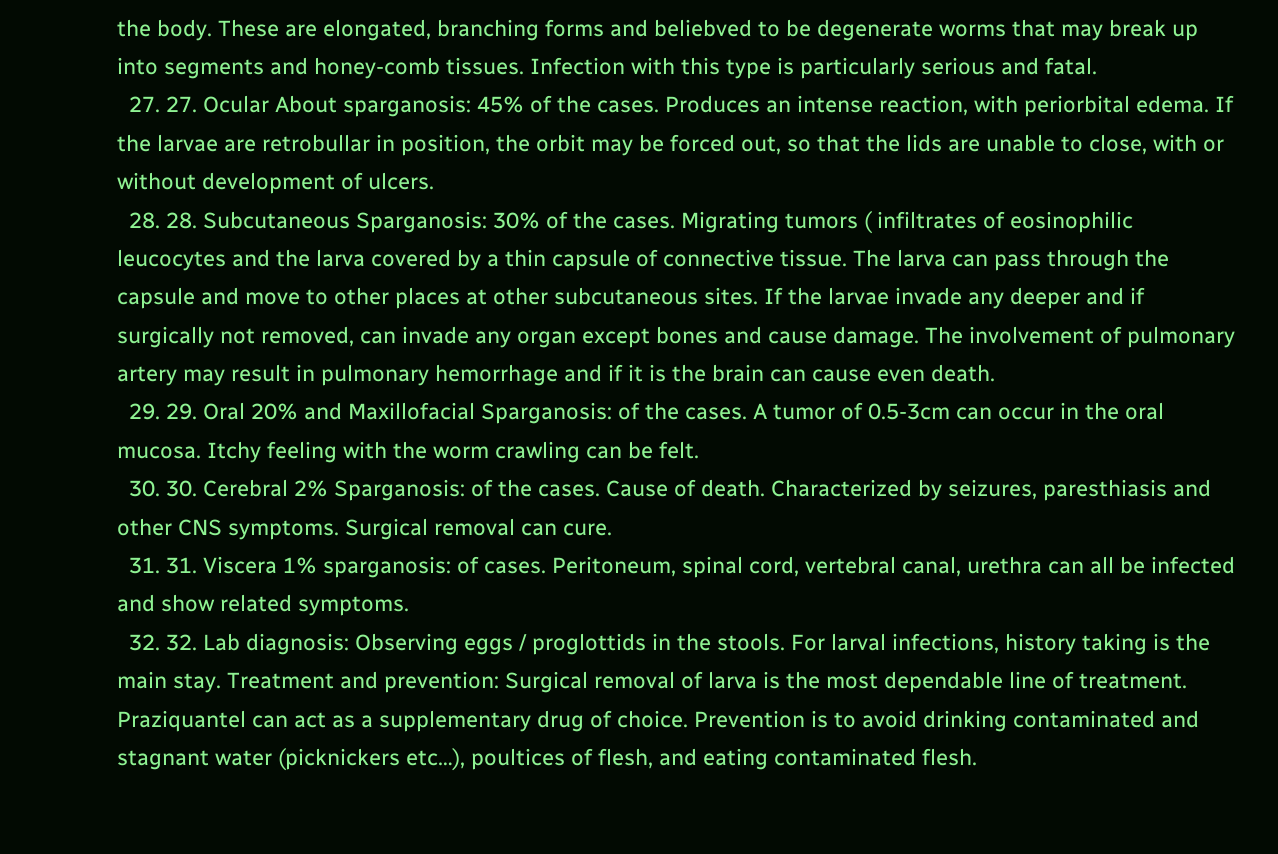the body. These are elongated, branching forms and beliebved to be degenerate worms that may break up into segments and honey-comb tissues. Infection with this type is particularly serious and fatal.
  27. 27. Ocular About sparganosis: 45% of the cases. Produces an intense reaction, with periorbital edema. If the larvae are retrobullar in position, the orbit may be forced out, so that the lids are unable to close, with or without development of ulcers.
  28. 28. Subcutaneous Sparganosis: 30% of the cases. Migrating tumors ( infiltrates of eosinophilic leucocytes and the larva covered by a thin capsule of connective tissue. The larva can pass through the capsule and move to other places at other subcutaneous sites. If the larvae invade any deeper and if surgically not removed, can invade any organ except bones and cause damage. The involvement of pulmonary artery may result in pulmonary hemorrhage and if it is the brain can cause even death.
  29. 29. Oral 20% and Maxillofacial Sparganosis: of the cases. A tumor of 0.5-3cm can occur in the oral mucosa. Itchy feeling with the worm crawling can be felt.
  30. 30. Cerebral 2% Sparganosis: of the cases. Cause of death. Characterized by seizures, paresthiasis and other CNS symptoms. Surgical removal can cure.
  31. 31. Viscera 1% sparganosis: of cases. Peritoneum, spinal cord, vertebral canal, urethra can all be infected and show related symptoms.
  32. 32. Lab diagnosis: Observing eggs / proglottids in the stools. For larval infections, history taking is the main stay. Treatment and prevention: Surgical removal of larva is the most dependable line of treatment. Praziquantel can act as a supplementary drug of choice. Prevention is to avoid drinking contaminated and stagnant water (picknickers etc…), poultices of flesh, and eating contaminated flesh.